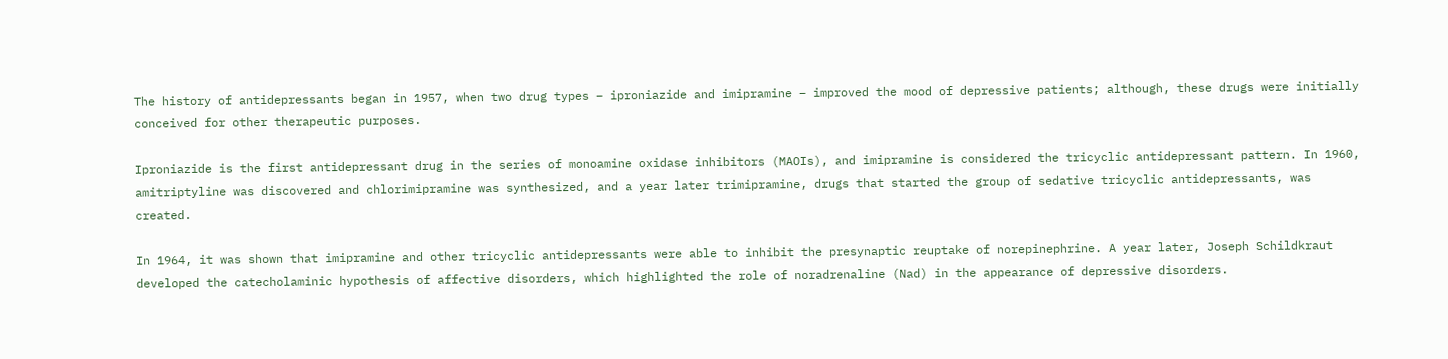The history of antidepressants began in 1957, when two drug types – iproniazide and imipramine – improved the mood of depressive patients; although, these drugs were initially conceived for other therapeutic purposes.

Iproniazide is the first antidepressant drug in the series of monoamine oxidase inhibitors (MAOIs), and imipramine is considered the tricyclic antidepressant pattern. In 1960, amitriptyline was discovered and chlorimipramine was synthesized, and a year later trimipramine, drugs that started the group of sedative tricyclic antidepressants, was created.

In 1964, it was shown that imipramine and other tricyclic antidepressants were able to inhibit the presynaptic reuptake of norepinephrine. A year later, Joseph Schildkraut developed the catecholaminic hypothesis of affective disorders, which highlighted the role of noradrenaline (Nad) in the appearance of depressive disorders.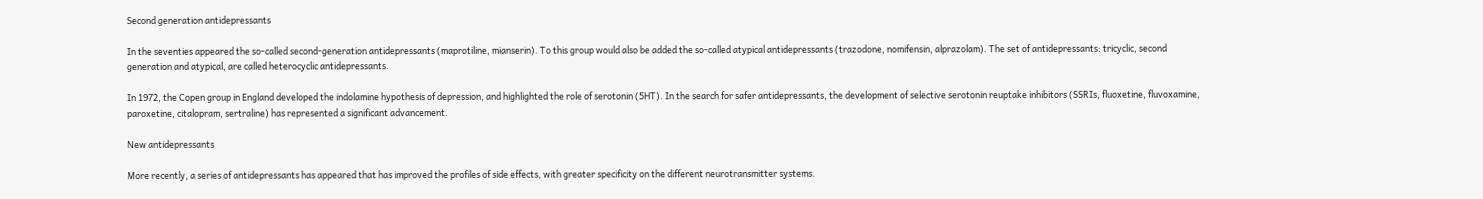Second generation antidepressants

In the seventies appeared the so-called second-generation antidepressants (maprotiline, mianserin). To this group would also be added the so-called atypical antidepressants (trazodone, nomifensin, alprazolam). The set of antidepressants: tricyclic, second generation and atypical, are called heterocyclic antidepressants.

In 1972, the Copen group in England developed the indolamine hypothesis of depression, and highlighted the role of serotonin (5HT). In the search for safer antidepressants, the development of selective serotonin reuptake inhibitors (SSRIs, fluoxetine, fluvoxamine, paroxetine, citalopram, sertraline) has represented a significant advancement.

New antidepressants

More recently, a series of antidepressants has appeared that has improved the profiles of side effects, with greater specificity on the different neurotransmitter systems.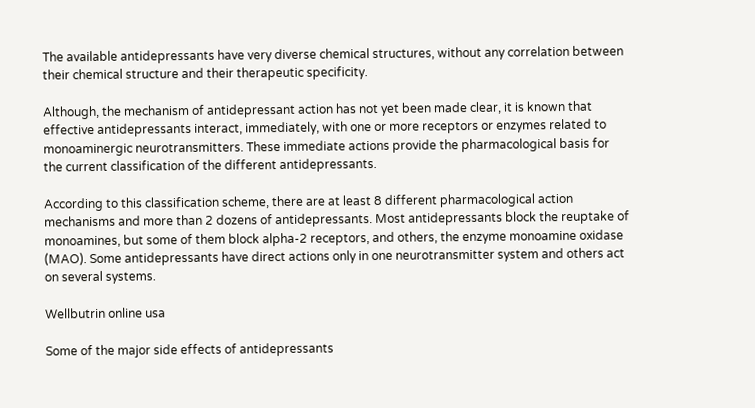The available antidepressants have very diverse chemical structures, without any correlation between their chemical structure and their therapeutic specificity.

Although, the mechanism of antidepressant action has not yet been made clear, it is known that effective antidepressants interact, immediately, with one or more receptors or enzymes related to monoaminergic neurotransmitters. These immediate actions provide the pharmacological basis for the current classification of the different antidepressants.

According to this classification scheme, there are at least 8 different pharmacological action mechanisms and more than 2 dozens of antidepressants. Most antidepressants block the reuptake of monoamines, but some of them block alpha-2 receptors, and others, the enzyme monoamine oxidase (MAO). Some antidepressants have direct actions only in one neurotransmitter system and others act on several systems.

Wellbutrin online usa

Some of the major side effects of antidepressants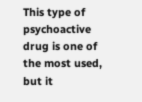This type of psychoactive drug is one of the most used, but it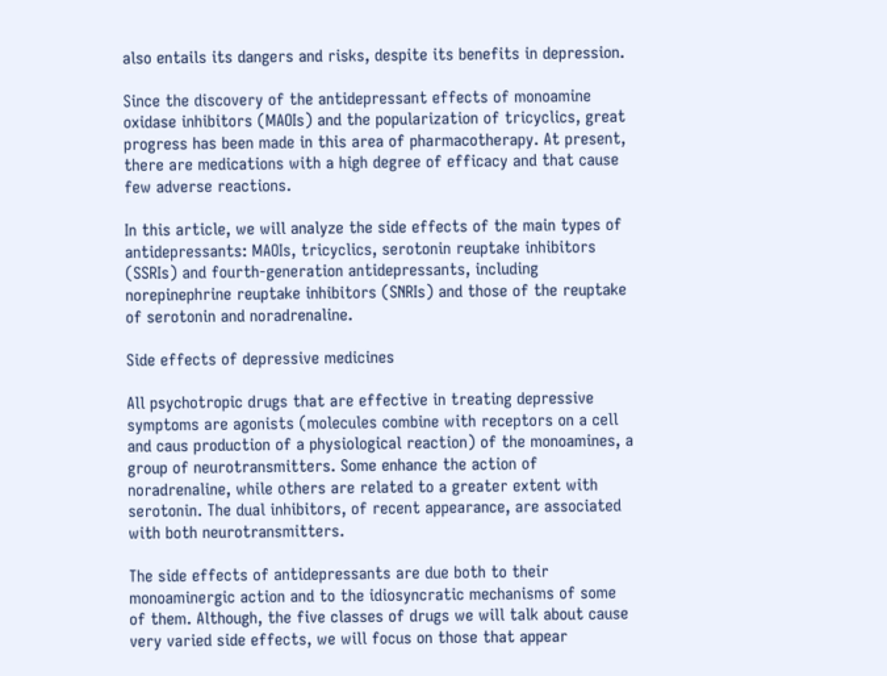also entails its dangers and risks, despite its benefits in depression.

Since the discovery of the antidepressant effects of monoamine oxidase inhibitors (MAOIs) and the popularization of tricyclics, great progress has been made in this area of pharmacotherapy. At present, there are medications with a high degree of efficacy and that cause few adverse reactions.

In this article, we will analyze the side effects of the main types of antidepressants: MAOIs, tricyclics, serotonin reuptake inhibitors (SSRIs) and fourth-generation antidepressants, including norepinephrine reuptake inhibitors (SNRIs) and those of the reuptake of serotonin and noradrenaline.

Side effects of depressive medicines

All psychotropic drugs that are effective in treating depressive symptoms are agonists (molecules combine with receptors on a cell and caus production of a physiological reaction) of the monoamines, a group of neurotransmitters. Some enhance the action of noradrenaline, while others are related to a greater extent with serotonin. The dual inhibitors, of recent appearance, are associated with both neurotransmitters.

The side effects of antidepressants are due both to their monoaminergic action and to the idiosyncratic mechanisms of some of them. Although, the five classes of drugs we will talk about cause very varied side effects, we will focus on those that appear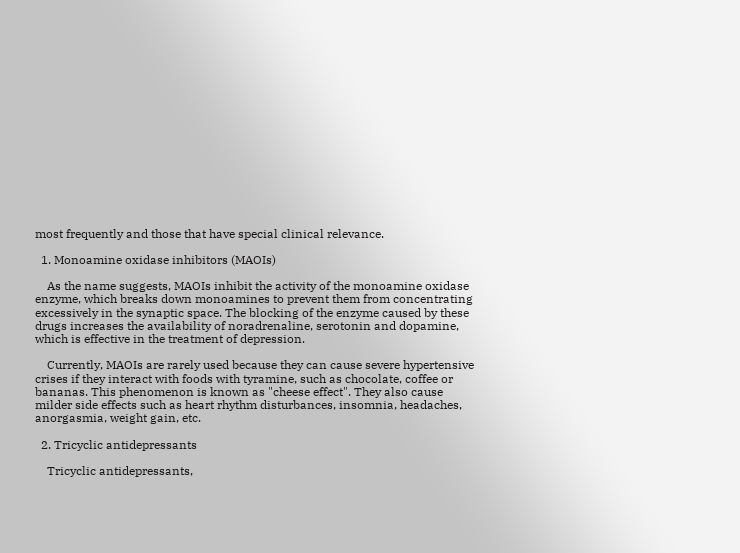most frequently and those that have special clinical relevance.

  1. Monoamine oxidase inhibitors (MAOIs)

    As the name suggests, MAOIs inhibit the activity of the monoamine oxidase enzyme, which breaks down monoamines to prevent them from concentrating excessively in the synaptic space. The blocking of the enzyme caused by these drugs increases the availability of noradrenaline, serotonin and dopamine, which is effective in the treatment of depression.

    Currently, MAOIs are rarely used because they can cause severe hypertensive crises if they interact with foods with tyramine, such as chocolate, coffee or bananas. This phenomenon is known as "cheese effect". They also cause milder side effects such as heart rhythm disturbances, insomnia, headaches, anorgasmia, weight gain, etc.

  2. Tricyclic antidepressants

    Tricyclic antidepressants,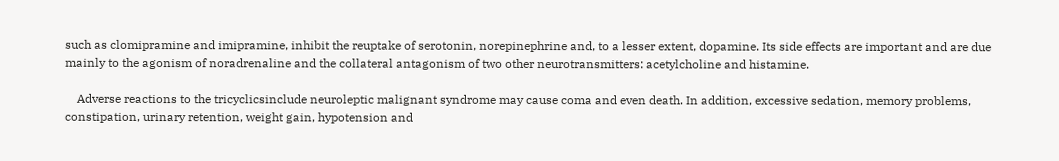such as clomipramine and imipramine, inhibit the reuptake of serotonin, norepinephrine and, to a lesser extent, dopamine. Its side effects are important and are due mainly to the agonism of noradrenaline and the collateral antagonism of two other neurotransmitters: acetylcholine and histamine.

    Adverse reactions to the tricyclicsinclude neuroleptic malignant syndrome may cause coma and even death. In addition, excessive sedation, memory problems, constipation, urinary retention, weight gain, hypotension and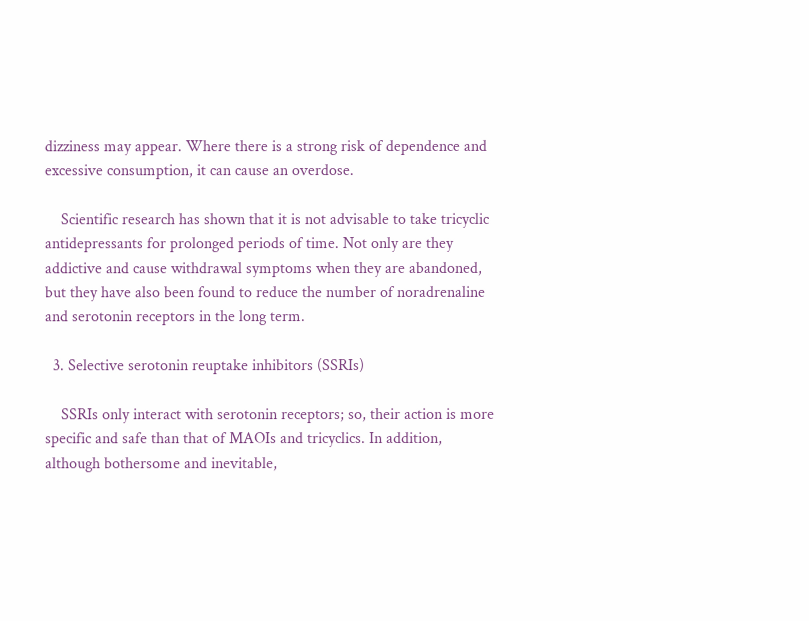dizziness may appear. Where there is a strong risk of dependence and excessive consumption, it can cause an overdose.

    Scientific research has shown that it is not advisable to take tricyclic antidepressants for prolonged periods of time. Not only are they addictive and cause withdrawal symptoms when they are abandoned, but they have also been found to reduce the number of noradrenaline and serotonin receptors in the long term.

  3. Selective serotonin reuptake inhibitors (SSRIs)

    SSRIs only interact with serotonin receptors; so, their action is more specific and safe than that of MAOIs and tricyclics. In addition, although bothersome and inevitable,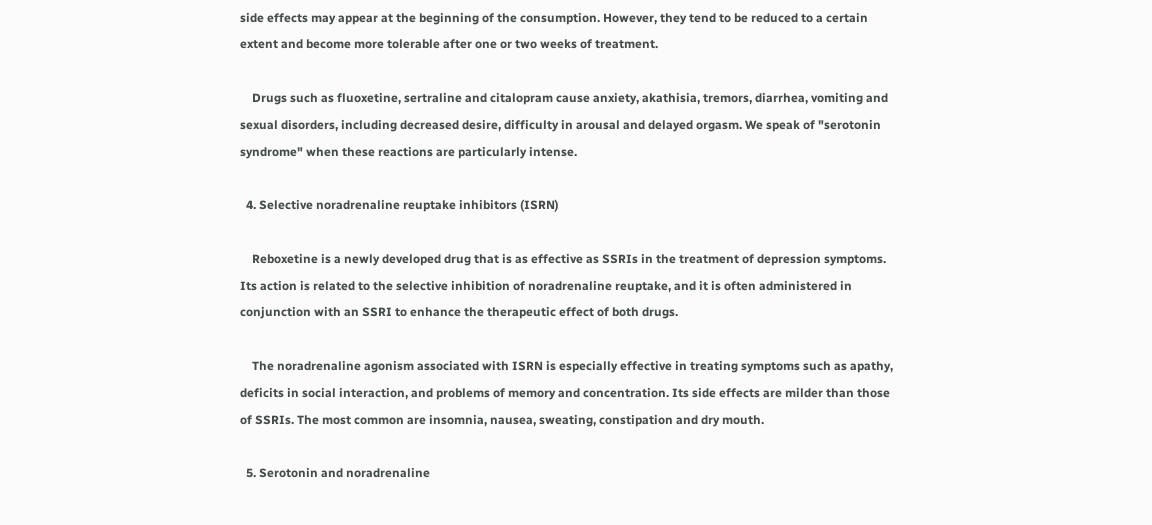side effects may appear at the beginning of the consumption. However, they tend to be reduced to a certain extent and become more tolerable after one or two weeks of treatment.

    Drugs such as fluoxetine, sertraline and citalopram cause anxiety, akathisia, tremors, diarrhea, vomiting and sexual disorders, including decreased desire, difficulty in arousal and delayed orgasm. We speak of "serotonin syndrome" when these reactions are particularly intense.

  4. Selective noradrenaline reuptake inhibitors (ISRN)

    Reboxetine is a newly developed drug that is as effective as SSRIs in the treatment of depression symptoms. Its action is related to the selective inhibition of noradrenaline reuptake, and it is often administered in conjunction with an SSRI to enhance the therapeutic effect of both drugs.

    The noradrenaline agonism associated with ISRN is especially effective in treating symptoms such as apathy, deficits in social interaction, and problems of memory and concentration. Its side effects are milder than those of SSRIs. The most common are insomnia, nausea, sweating, constipation and dry mouth.

  5. Serotonin and noradrenaline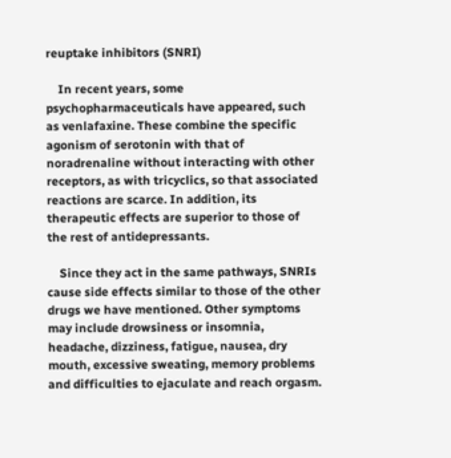reuptake inhibitors (SNRI)

    In recent years, some psychopharmaceuticals have appeared, such as venlafaxine. These combine the specific agonism of serotonin with that of noradrenaline without interacting with other receptors, as with tricyclics, so that associated reactions are scarce. In addition, its therapeutic effects are superior to those of the rest of antidepressants.

    Since they act in the same pathways, SNRIs cause side effects similar to those of the other drugs we have mentioned. Other symptoms may include drowsiness or insomnia, headache, dizziness, fatigue, nausea, dry mouth, excessive sweating, memory problems and difficulties to ejaculate and reach orgasm.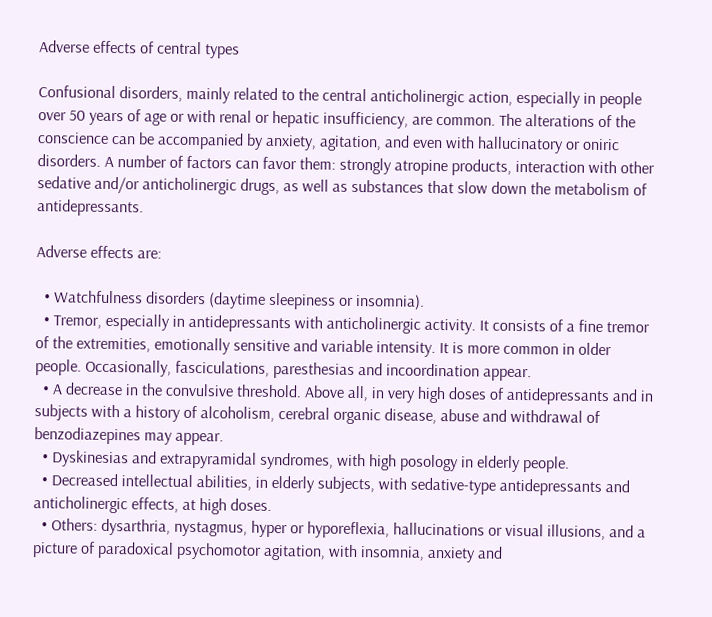Adverse effects of central types

Confusional disorders, mainly related to the central anticholinergic action, especially in people over 50 years of age or with renal or hepatic insufficiency, are common. The alterations of the conscience can be accompanied by anxiety, agitation, and even with hallucinatory or oniric disorders. A number of factors can favor them: strongly atropine products, interaction with other sedative and/or anticholinergic drugs, as well as substances that slow down the metabolism of antidepressants.

Adverse effects are:

  • Watchfulness disorders (daytime sleepiness or insomnia).
  • Tremor, especially in antidepressants with anticholinergic activity. It consists of a fine tremor of the extremities, emotionally sensitive and variable intensity. It is more common in older people. Occasionally, fasciculations, paresthesias and incoordination appear.
  • A decrease in the convulsive threshold. Above all, in very high doses of antidepressants and in subjects with a history of alcoholism, cerebral organic disease, abuse and withdrawal of benzodiazepines may appear.
  • Dyskinesias and extrapyramidal syndromes, with high posology in elderly people.
  • Decreased intellectual abilities, in elderly subjects, with sedative-type antidepressants and anticholinergic effects, at high doses.
  • Others: dysarthria, nystagmus, hyper or hyporeflexia, hallucinations or visual illusions, and a picture of paradoxical psychomotor agitation, with insomnia, anxiety and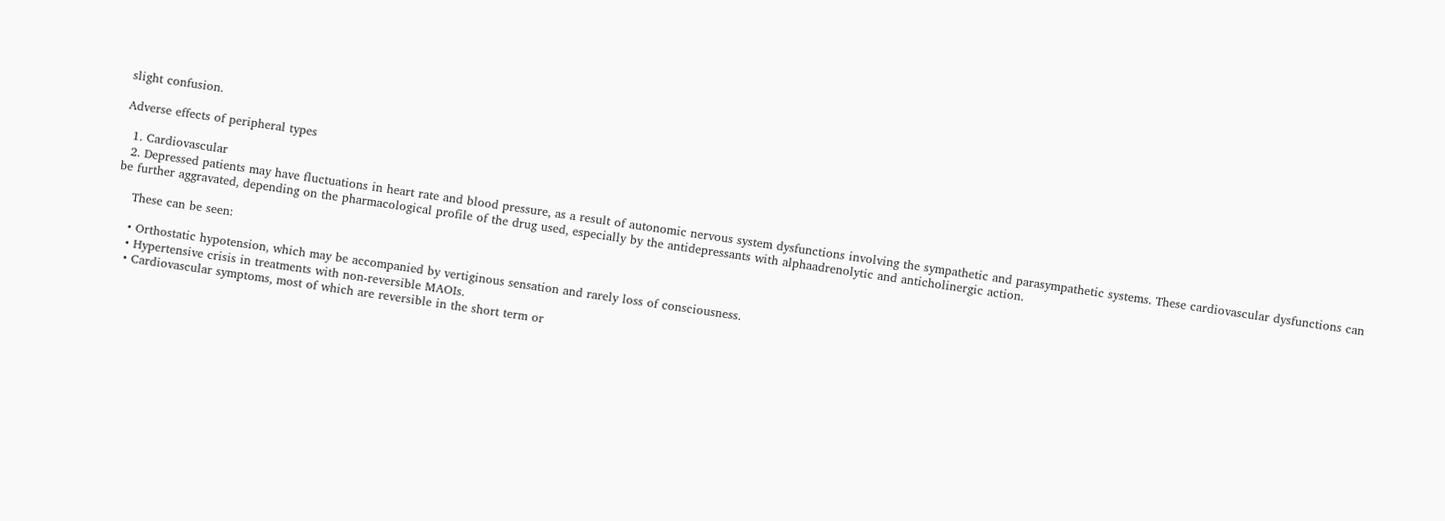slight confusion.

Adverse effects of peripheral types

  1. Cardiovascular
  2. Depressed patients may have fluctuations in heart rate and blood pressure, as a result of autonomic nervous system dysfunctions involving the sympathetic and parasympathetic systems. These cardiovascular dysfunctions can be further aggravated, depending on the pharmacological profile of the drug used, especially by the antidepressants with alphaadrenolytic and anticholinergic action.

    These can be seen:

    • Orthostatic hypotension, which may be accompanied by vertiginous sensation and rarely loss of consciousness.
    • Hypertensive crisis in treatments with non-reversible MAOIs.
    • Cardiovascular symptoms, most of which are reversible in the short term or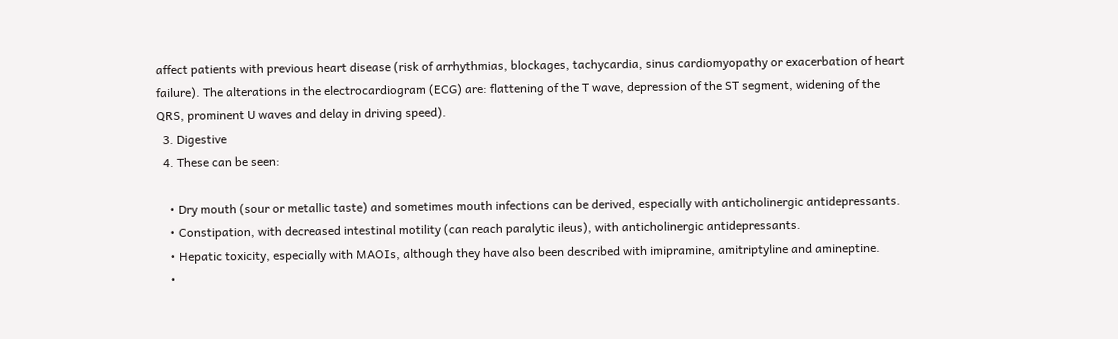affect patients with previous heart disease (risk of arrhythmias, blockages, tachycardia, sinus cardiomyopathy or exacerbation of heart failure). The alterations in the electrocardiogram (ECG) are: flattening of the T wave, depression of the ST segment, widening of the QRS, prominent U waves and delay in driving speed).
  3. Digestive
  4. These can be seen:

    • Dry mouth (sour or metallic taste) and sometimes mouth infections can be derived, especially with anticholinergic antidepressants.
    • Constipation, with decreased intestinal motility (can reach paralytic ileus), with anticholinergic antidepressants.
    • Hepatic toxicity, especially with MAOIs, although they have also been described with imipramine, amitriptyline and amineptine.
    •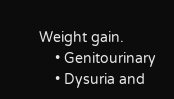Weight gain.
    • Genitourinary
    • Dysuria and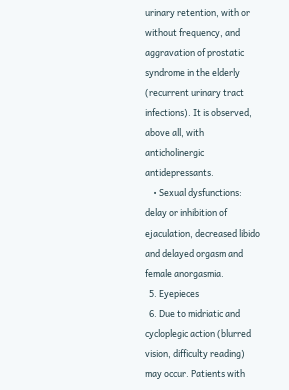urinary retention, with or without frequency, and aggravation of prostatic syndrome in the elderly (recurrent urinary tract infections). It is observed, above all, with anticholinergic antidepressants.
    • Sexual dysfunctions: delay or inhibition of ejaculation, decreased libido and delayed orgasm and female anorgasmia.
  5. Eyepieces
  6. Due to midriatic and cycloplegic action (blurred vision, difficulty reading) may occur. Patients with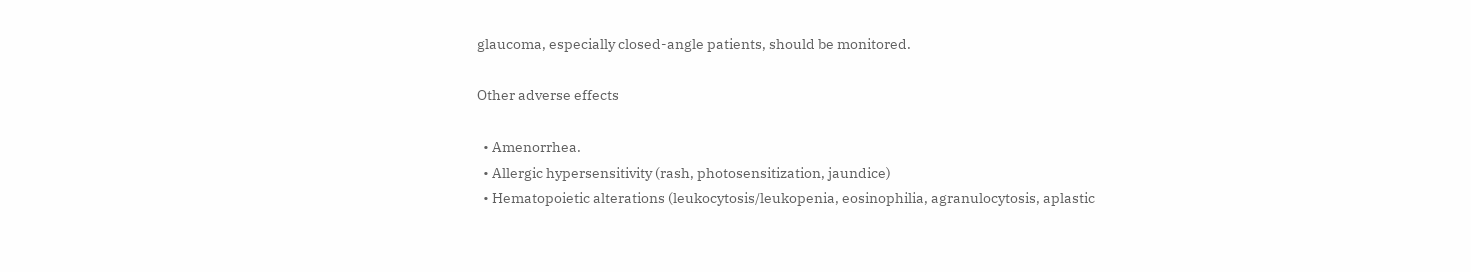glaucoma, especially closed-angle patients, should be monitored.

Other adverse effects

  • Amenorrhea.
  • Allergic hypersensitivity (rash, photosensitization, jaundice)
  • Hematopoietic alterations (leukocytosis/leukopenia, eosinophilia, agranulocytosis, aplastic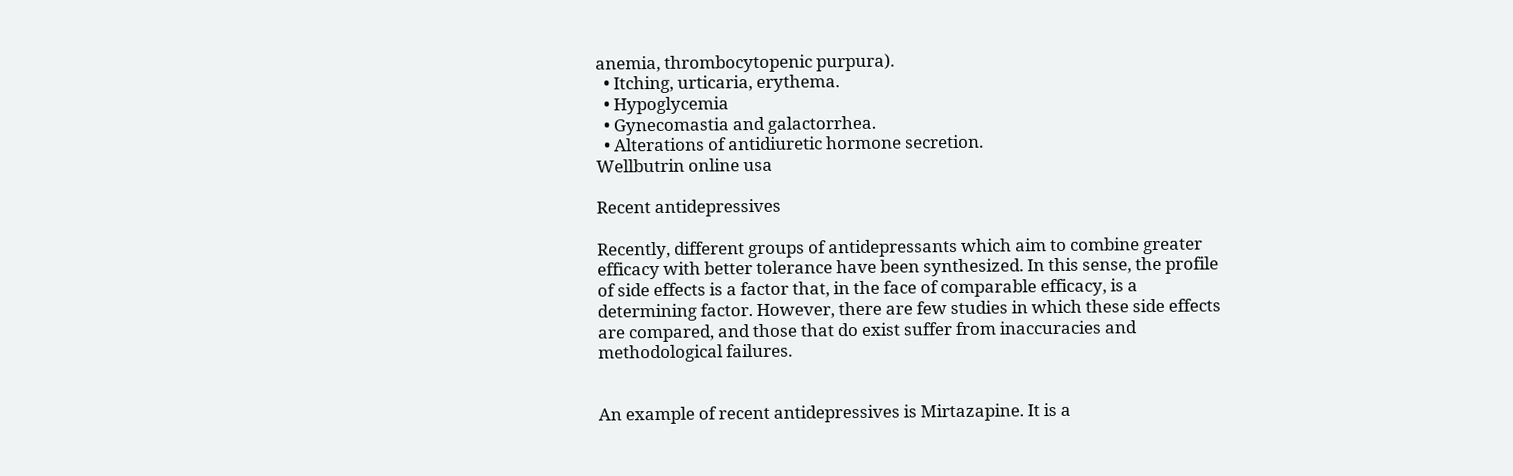anemia, thrombocytopenic purpura).
  • Itching, urticaria, erythema.
  • Hypoglycemia
  • Gynecomastia and galactorrhea.
  • Alterations of antidiuretic hormone secretion.
Wellbutrin online usa

Recent antidepressives

Recently, different groups of antidepressants which aim to combine greater efficacy with better tolerance have been synthesized. In this sense, the profile of side effects is a factor that, in the face of comparable efficacy, is a determining factor. However, there are few studies in which these side effects are compared, and those that do exist suffer from inaccuracies and methodological failures.


An example of recent antidepressives is Mirtazapine. It is a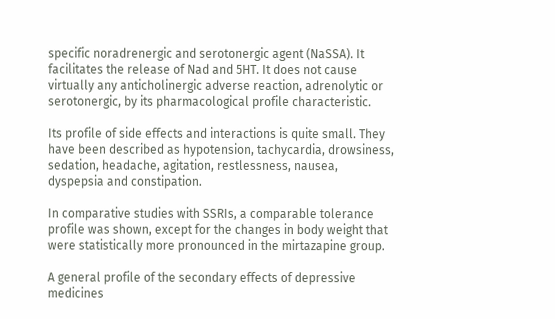specific noradrenergic and serotonergic agent (NaSSA). It facilitates the release of Nad and 5HT. It does not cause virtually any anticholinergic adverse reaction, adrenolytic or serotonergic, by its pharmacological profile characteristic.

Its profile of side effects and interactions is quite small. They have been described as hypotension, tachycardia, drowsiness, sedation, headache, agitation, restlessness, nausea, dyspepsia and constipation.

In comparative studies with SSRIs, a comparable tolerance profile was shown, except for the changes in body weight that were statistically more pronounced in the mirtazapine group.

A general profile of the secondary effects of depressive medicines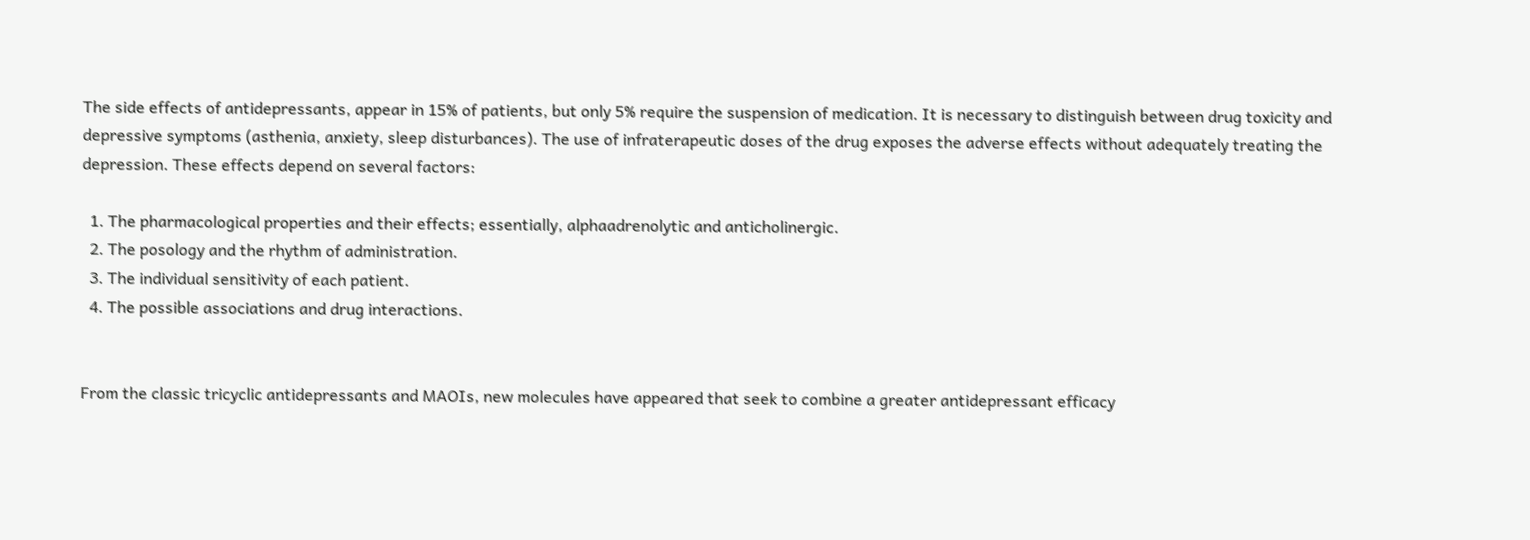The side effects of antidepressants, appear in 15% of patients, but only 5% require the suspension of medication. It is necessary to distinguish between drug toxicity and depressive symptoms (asthenia, anxiety, sleep disturbances). The use of infraterapeutic doses of the drug exposes the adverse effects without adequately treating the depression. These effects depend on several factors:

  1. The pharmacological properties and their effects; essentially, alphaadrenolytic and anticholinergic.
  2. The posology and the rhythm of administration.
  3. The individual sensitivity of each patient.
  4. The possible associations and drug interactions.


From the classic tricyclic antidepressants and MAOIs, new molecules have appeared that seek to combine a greater antidepressant efficacy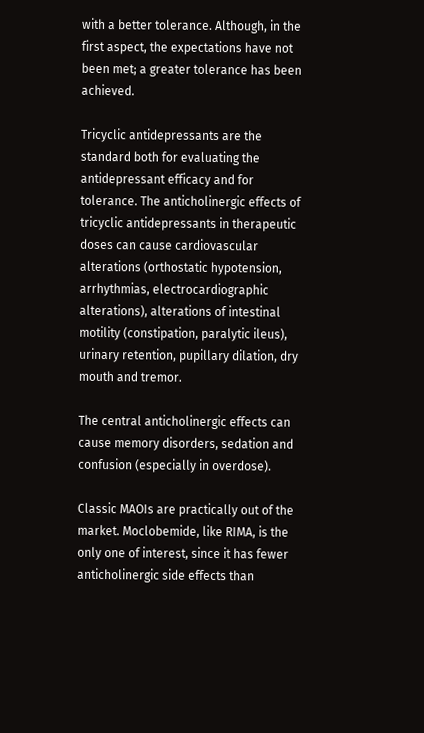with a better tolerance. Although, in the first aspect, the expectations have not been met; a greater tolerance has been achieved.

Tricyclic antidepressants are the standard both for evaluating the antidepressant efficacy and for tolerance. The anticholinergic effects of tricyclic antidepressants in therapeutic doses can cause cardiovascular alterations (orthostatic hypotension, arrhythmias, electrocardiographic alterations), alterations of intestinal motility (constipation, paralytic ileus), urinary retention, pupillary dilation, dry mouth and tremor.

The central anticholinergic effects can cause memory disorders, sedation and confusion (especially in overdose).

Classic MAOIs are practically out of the market. Moclobemide, like RIMA, is the only one of interest, since it has fewer anticholinergic side effects than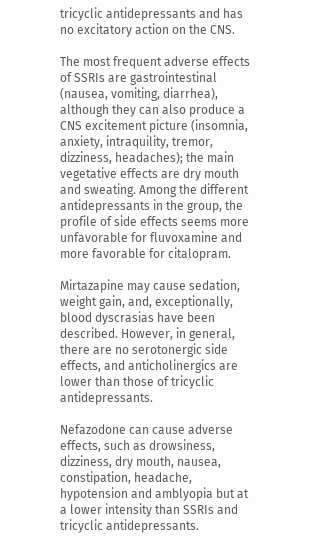tricyclic antidepressants and has no excitatory action on the CNS.

The most frequent adverse effects of SSRIs are gastrointestinal (nausea, vomiting, diarrhea), although they can also produce a CNS excitement picture (insomnia, anxiety, intraquility, tremor, dizziness, headaches); the main vegetative effects are dry mouth and sweating. Among the different antidepressants in the group, the profile of side effects seems more unfavorable for fluvoxamine and more favorable for citalopram.

Mirtazapine may cause sedation, weight gain, and, exceptionally, blood dyscrasias have been described. However, in general, there are no serotonergic side effects, and anticholinergics are lower than those of tricyclic antidepressants.

Nefazodone can cause adverse effects, such as drowsiness, dizziness, dry mouth, nausea, constipation, headache, hypotension and amblyopia but at a lower intensity than SSRIs and tricyclic antidepressants.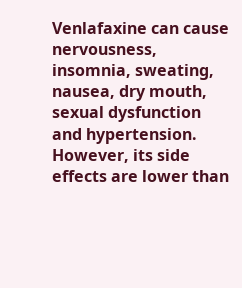Venlafaxine can cause nervousness, insomnia, sweating, nausea, dry mouth, sexual dysfunction and hypertension. However, its side effects are lower than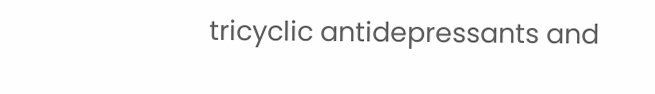tricyclic antidepressants and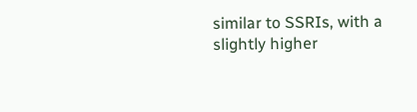similar to SSRIs, with a slightly higher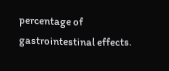percentage of gastrointestinal effects.